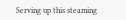Serving up this steaming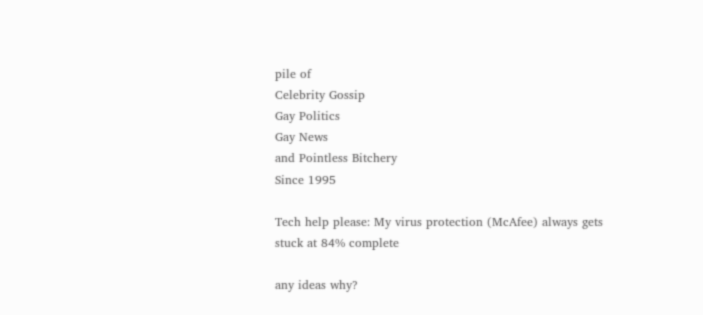pile of
Celebrity Gossip
Gay Politics
Gay News
and Pointless Bitchery
Since 1995

Tech help please: My virus protection (McAfee) always gets stuck at 84% complete

any ideas why?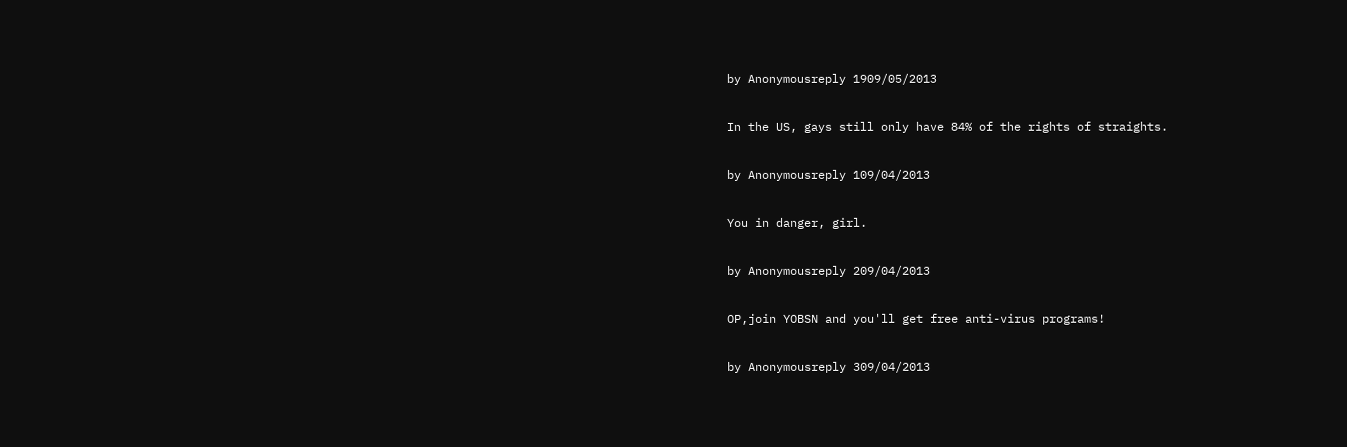by Anonymousreply 1909/05/2013

In the US, gays still only have 84% of the rights of straights.

by Anonymousreply 109/04/2013

You in danger, girl.

by Anonymousreply 209/04/2013

OP,join YOBSN and you'll get free anti-virus programs!

by Anonymousreply 309/04/2013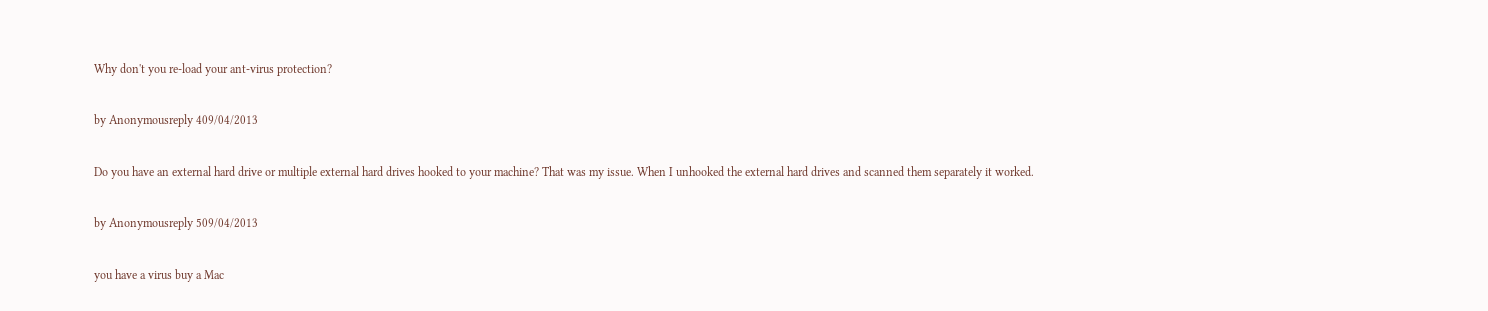Why don't you re-load your ant-virus protection?

by Anonymousreply 409/04/2013

Do you have an external hard drive or multiple external hard drives hooked to your machine? That was my issue. When I unhooked the external hard drives and scanned them separately it worked.

by Anonymousreply 509/04/2013

you have a virus buy a Mac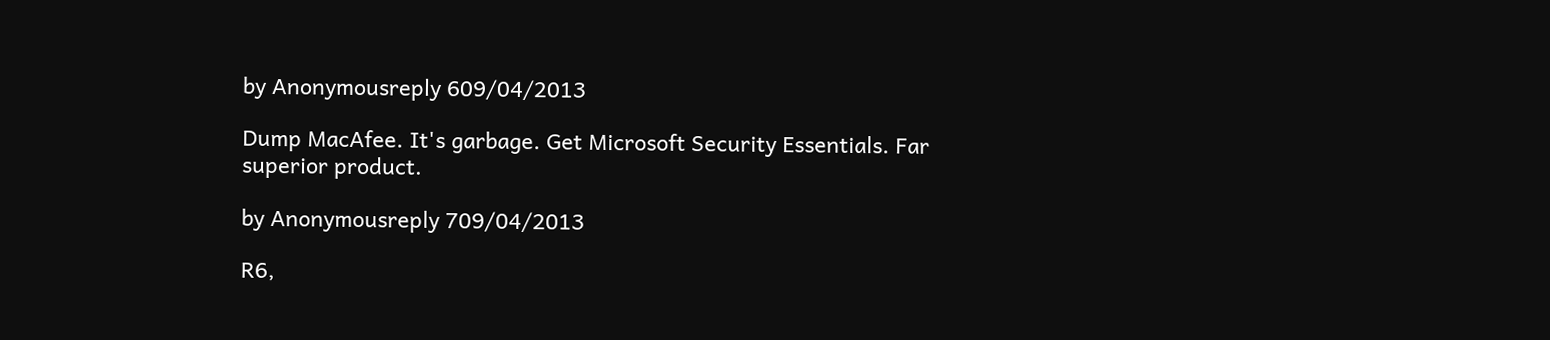by Anonymousreply 609/04/2013

Dump MacAfee. It's garbage. Get Microsoft Security Essentials. Far superior product.

by Anonymousreply 709/04/2013

R6,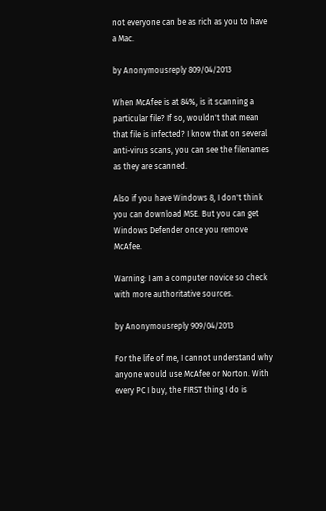not everyone can be as rich as you to have a Mac.

by Anonymousreply 809/04/2013

When McAfee is at 84%, is it scanning a particular file? If so, wouldn't that mean that file is infected? I know that on several anti-virus scans, you can see the filenames as they are scanned.

Also if you have Windows 8, I don't think you can download MSE. But you can get Windows Defender once you remove McAfee.

Warning: I am a computer novice so check with more authoritative sources.

by Anonymousreply 909/04/2013

For the life of me, I cannot understand why anyone would use McAfee or Norton. With every PC I buy, the FIRST thing I do is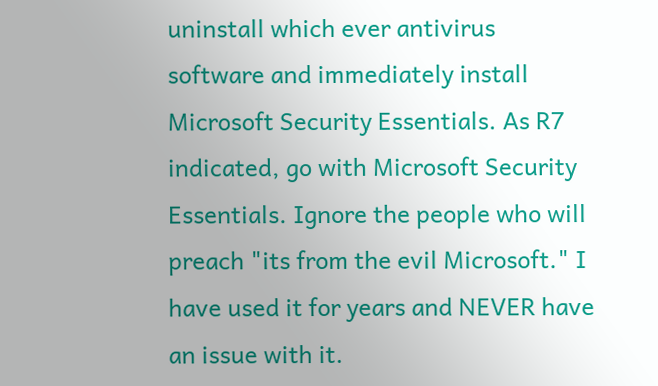uninstall which ever antivirus software and immediately install Microsoft Security Essentials. As R7 indicated, go with Microsoft Security Essentials. Ignore the people who will preach "its from the evil Microsoft." I have used it for years and NEVER have an issue with it.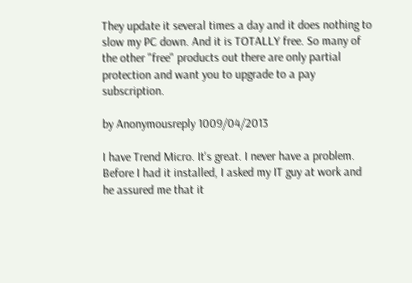They update it several times a day and it does nothing to slow my PC down. And it is TOTALLY free. So many of the other "free" products out there are only partial protection and want you to upgrade to a pay subscription.

by Anonymousreply 1009/04/2013

I have Trend Micro. It's great. I never have a problem. Before I had it installed, I asked my IT guy at work and he assured me that it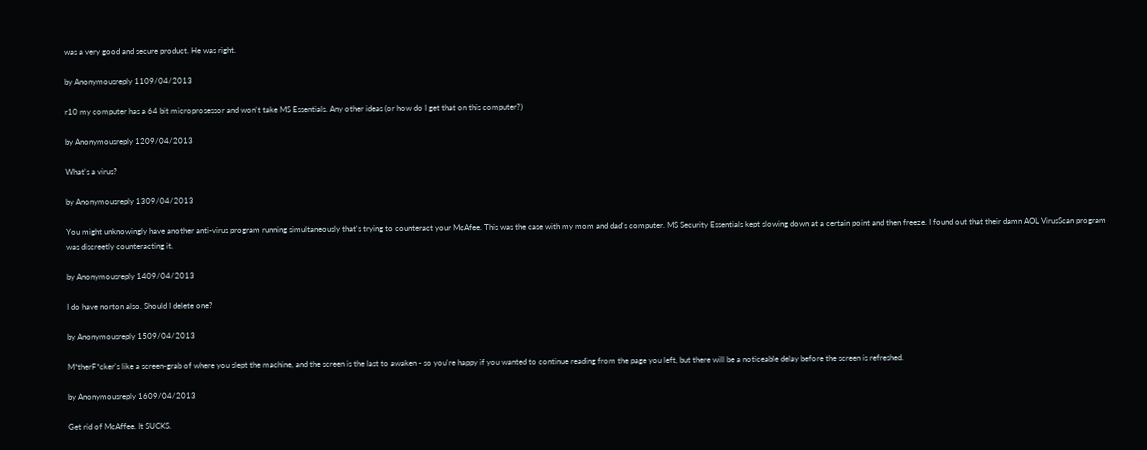was a very good and secure product. He was right.

by Anonymousreply 1109/04/2013

r10 my computer has a 64 bit microprosessor and won't take MS Essentials. Any other ideas (or how do I get that on this computer?)

by Anonymousreply 1209/04/2013

What's a virus?

by Anonymousreply 1309/04/2013

You might unknowingly have another anti-virus program running simultaneously that's trying to counteract your McAfee. This was the case with my mom and dad's computer. MS Security Essentials kept slowing down at a certain point and then freeze. I found out that their damn AOL VirusScan program was discreetly counteracting it.

by Anonymousreply 1409/04/2013

I do have norton also. Should I delete one?

by Anonymousreply 1509/04/2013

M*therF*cker's like a screen-grab of where you slept the machine, and the screen is the last to awaken - so you're happy if you wanted to continue reading from the page you left, but there will be a noticeable delay before the screen is refreshed.

by Anonymousreply 1609/04/2013

Get rid of McAffee. It SUCKS.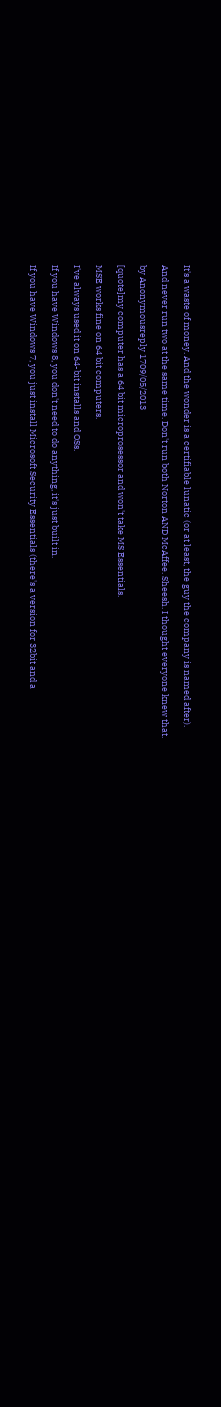It's a waste of money. And the wonder is a certifiable lunatic (or at least, the guy the company is named after).

And never run two at the same time. Don't run both Norton AND McAffee. Sheesh. I thought everyone knew that.

by Anonymousreply 1709/05/2013

[quote]my computer has a 64 bit microprosessor and won't take MS Essentials.

MSE works fine on 64 bit computers.

I've always used it on 64-bit installs and OSs.

If you have Windows 8, you don't need to do anything, it's just built in.

If you have Windows 7, you just install Microsoft Security Essentials (there's a version for 32bit and a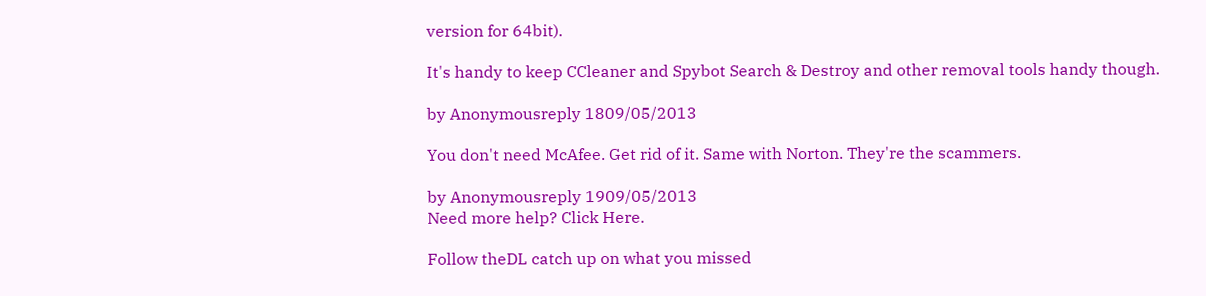version for 64bit).

It's handy to keep CCleaner and Spybot Search & Destroy and other removal tools handy though.

by Anonymousreply 1809/05/2013

You don't need McAfee. Get rid of it. Same with Norton. They're the scammers.

by Anonymousreply 1909/05/2013
Need more help? Click Here.

Follow theDL catch up on what you missed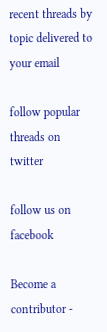recent threads by topic delivered to your email

follow popular threads on twitter

follow us on facebook

Become a contributor -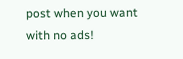post when you want with no ads!